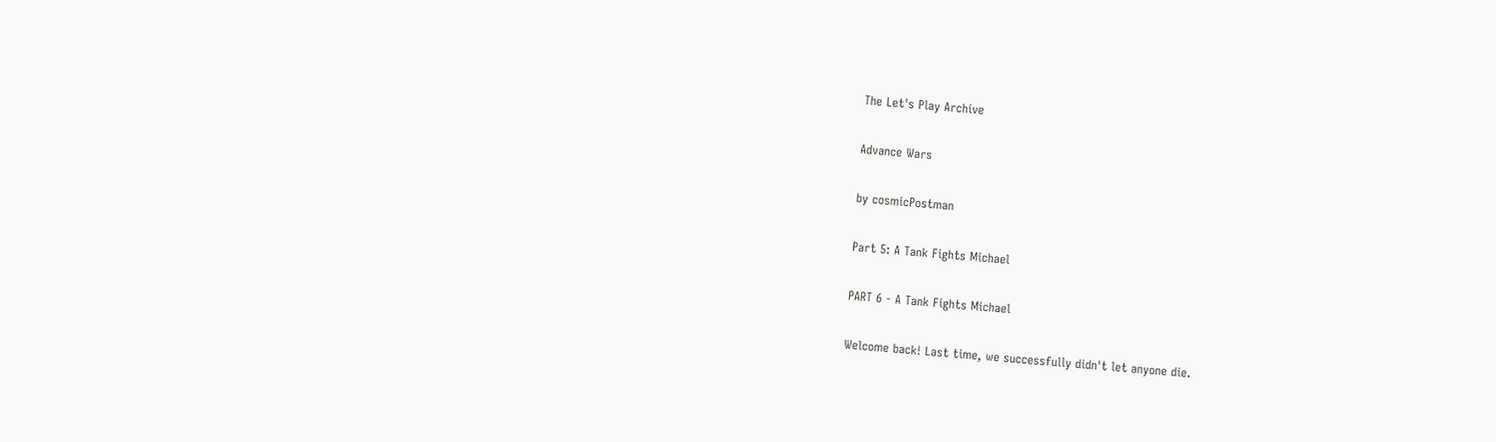The Let's Play Archive

Advance Wars

by cosmicPostman

Part 5: A Tank Fights Michael

PART 6 - A Tank Fights Michael

Welcome back! Last time, we successfully didn't let anyone die.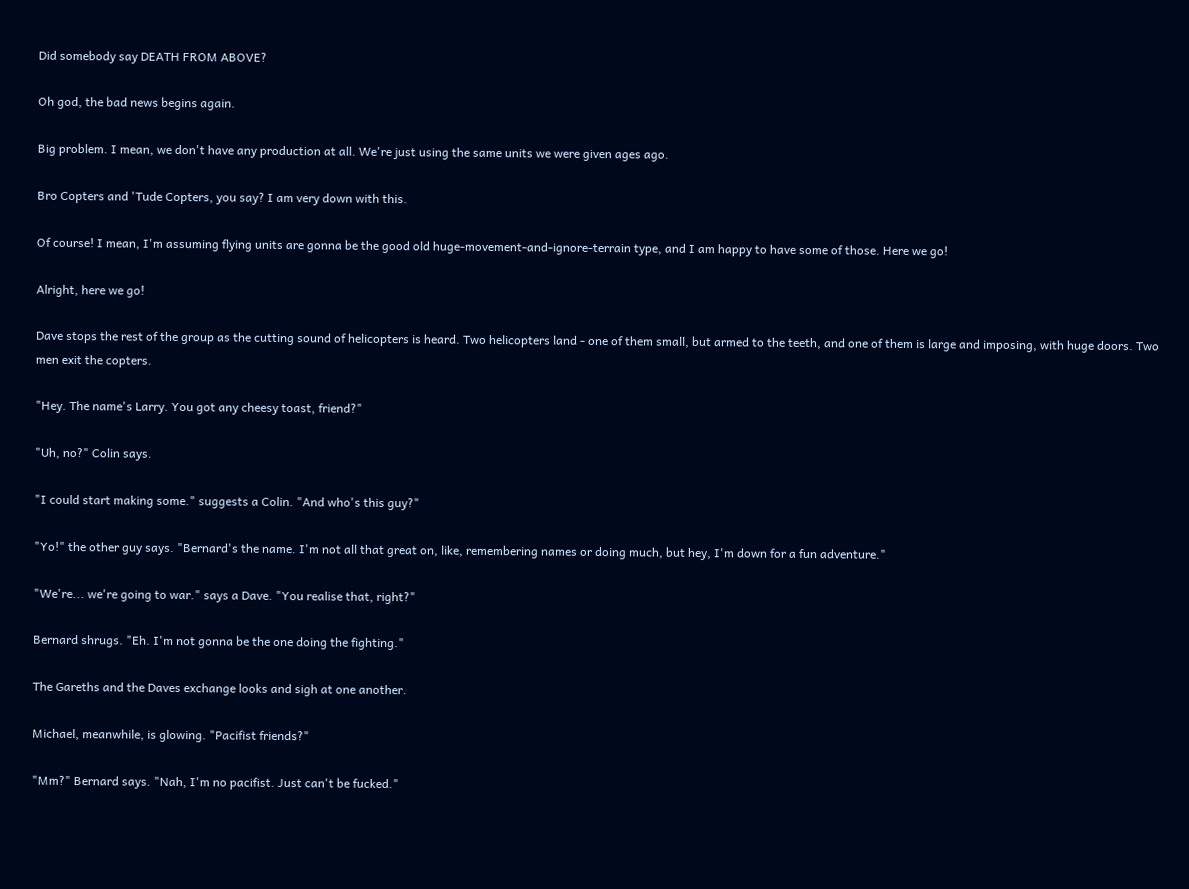Did somebody say DEATH FROM ABOVE?

Oh god, the bad news begins again.

Big problem. I mean, we don't have any production at all. We're just using the same units we were given ages ago.

Bro Copters and 'Tude Copters, you say? I am very down with this.

Of course! I mean, I'm assuming flying units are gonna be the good old huge-movement-and-ignore-terrain type, and I am happy to have some of those. Here we go!

Alright, here we go!

Dave stops the rest of the group as the cutting sound of helicopters is heard. Two helicopters land - one of them small, but armed to the teeth, and one of them is large and imposing, with huge doors. Two men exit the copters.

"Hey. The name's Larry. You got any cheesy toast, friend?"

"Uh, no?" Colin says.

"I could start making some." suggests a Colin. "And who's this guy?"

"Yo!" the other guy says. "Bernard's the name. I'm not all that great on, like, remembering names or doing much, but hey, I'm down for a fun adventure."

"We're... we're going to war." says a Dave. "You realise that, right?"

Bernard shrugs. "Eh. I'm not gonna be the one doing the fighting."

The Gareths and the Daves exchange looks and sigh at one another.

Michael, meanwhile, is glowing. "Pacifist friends?"

"Mm?" Bernard says. "Nah, I'm no pacifist. Just can't be fucked."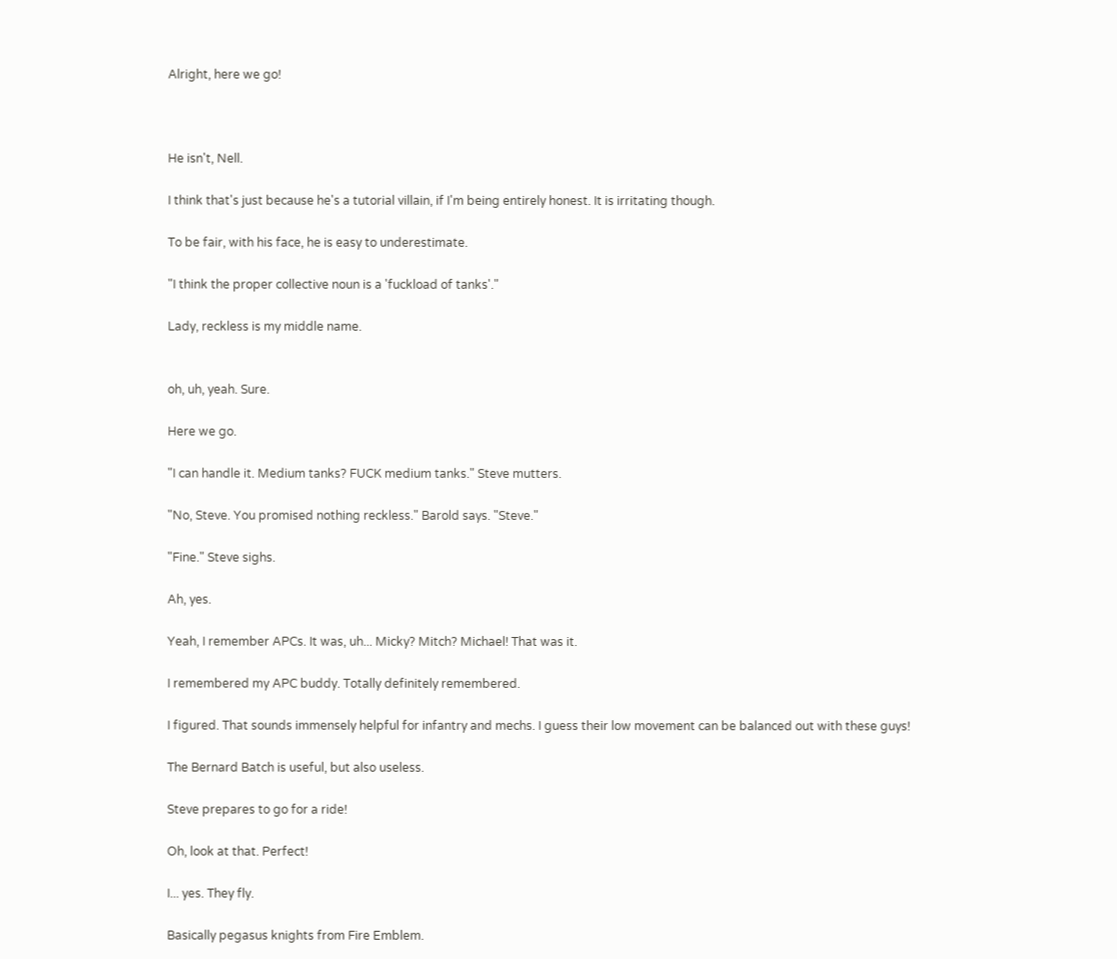Alright, here we go!



He isn't, Nell.

I think that's just because he's a tutorial villain, if I'm being entirely honest. It is irritating though.

To be fair, with his face, he is easy to underestimate.

"I think the proper collective noun is a 'fuckload of tanks'."

Lady, reckless is my middle name.


oh, uh, yeah. Sure.

Here we go.

"I can handle it. Medium tanks? FUCK medium tanks." Steve mutters.

"No, Steve. You promised nothing reckless." Barold says. "Steve."

"Fine." Steve sighs.

Ah, yes.

Yeah, I remember APCs. It was, uh... Micky? Mitch? Michael! That was it.

I remembered my APC buddy. Totally definitely remembered.

I figured. That sounds immensely helpful for infantry and mechs. I guess their low movement can be balanced out with these guys!

The Bernard Batch is useful, but also useless.

Steve prepares to go for a ride!

Oh, look at that. Perfect!

I... yes. They fly.

Basically pegasus knights from Fire Emblem.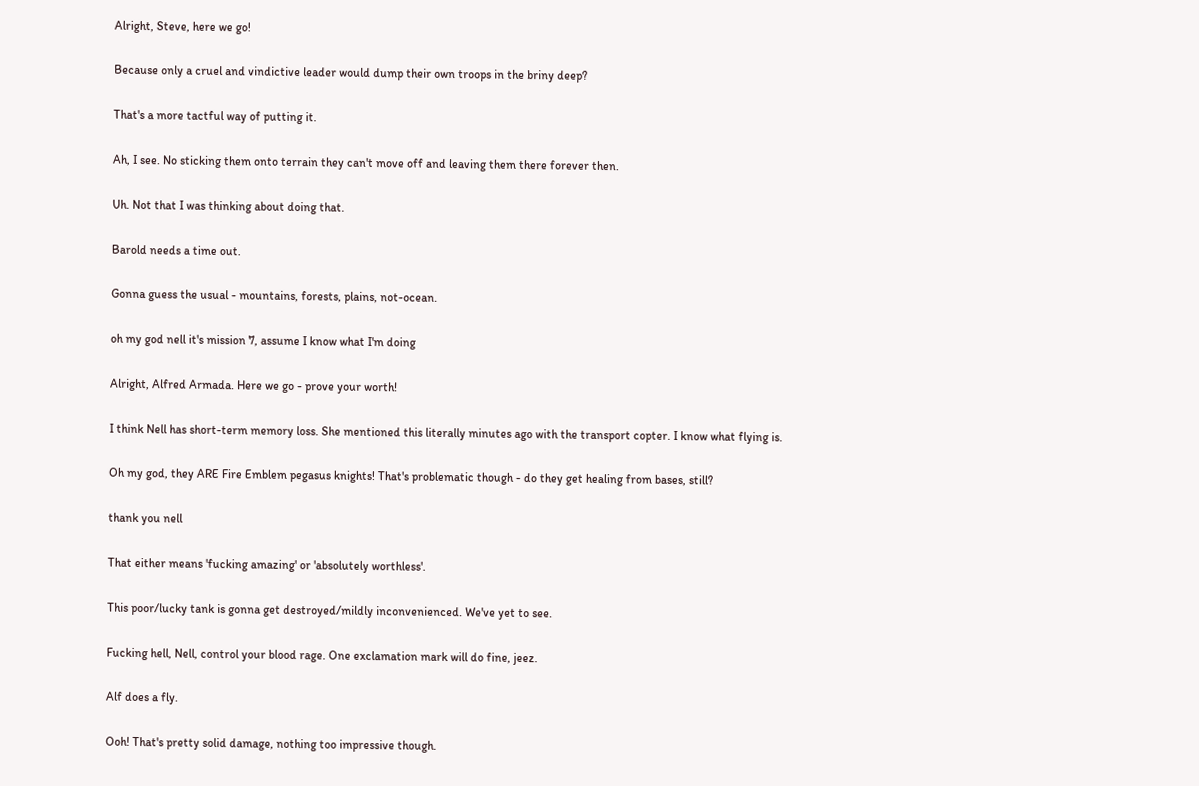Alright, Steve, here we go!

Because only a cruel and vindictive leader would dump their own troops in the briny deep?

That's a more tactful way of putting it.

Ah, I see. No sticking them onto terrain they can't move off and leaving them there forever then.

Uh. Not that I was thinking about doing that.

Barold needs a time out.

Gonna guess the usual - mountains, forests, plains, not-ocean.

oh my god nell it's mission 7, assume I know what I'm doing

Alright, Alfred Armada. Here we go - prove your worth!

I think Nell has short-term memory loss. She mentioned this literally minutes ago with the transport copter. I know what flying is.

Oh my god, they ARE Fire Emblem pegasus knights! That's problematic though - do they get healing from bases, still?

thank you nell

That either means 'fucking amazing' or 'absolutely worthless'.

This poor/lucky tank is gonna get destroyed/mildly inconvenienced. We've yet to see.

Fucking hell, Nell, control your blood rage. One exclamation mark will do fine, jeez.

Alf does a fly.

Ooh! That's pretty solid damage, nothing too impressive though.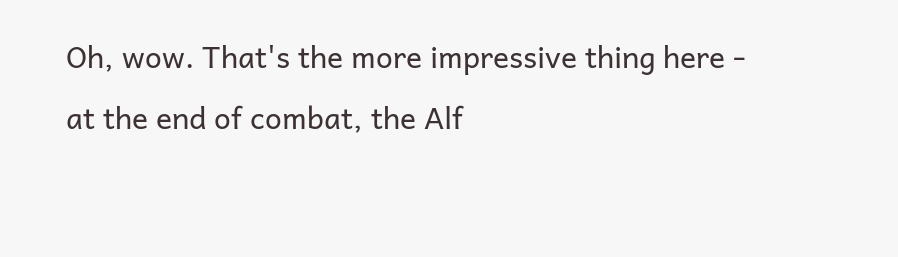Oh, wow. That's the more impressive thing here - at the end of combat, the Alf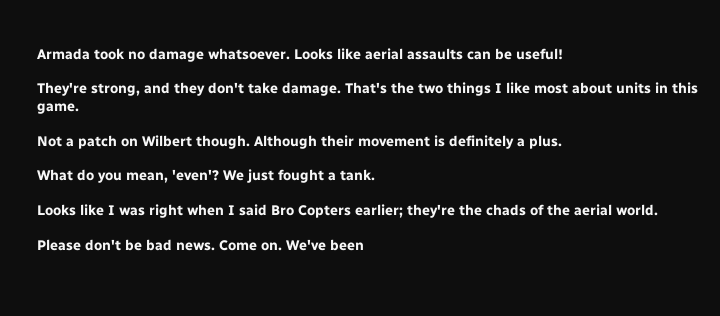Armada took no damage whatsoever. Looks like aerial assaults can be useful!

They're strong, and they don't take damage. That's the two things I like most about units in this game.

Not a patch on Wilbert though. Although their movement is definitely a plus.

What do you mean, 'even'? We just fought a tank.

Looks like I was right when I said Bro Copters earlier; they're the chads of the aerial world.

Please don't be bad news. Come on. We've been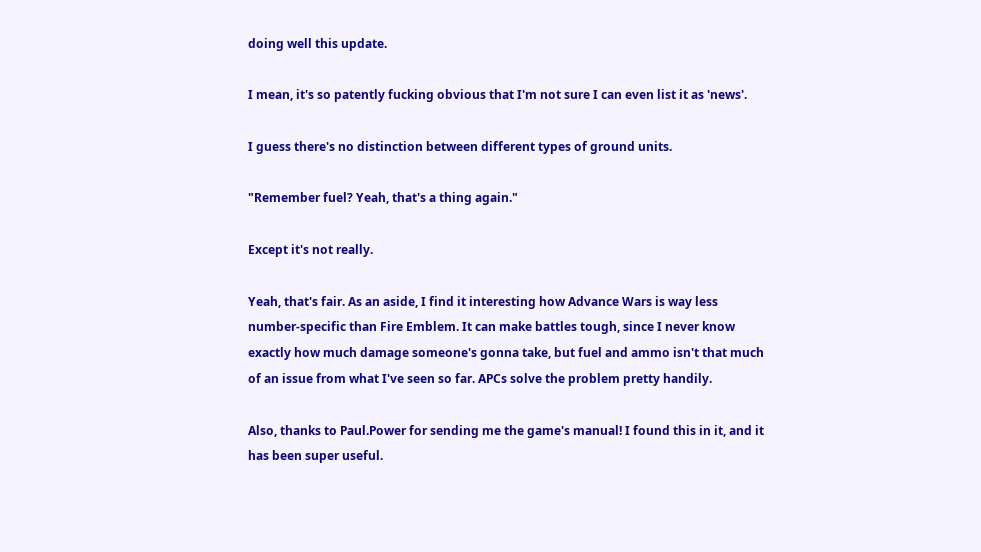doing well this update.

I mean, it's so patently fucking obvious that I'm not sure I can even list it as 'news'.

I guess there's no distinction between different types of ground units.

"Remember fuel? Yeah, that's a thing again."

Except it's not really.

Yeah, that's fair. As an aside, I find it interesting how Advance Wars is way less number-specific than Fire Emblem. It can make battles tough, since I never know exactly how much damage someone's gonna take, but fuel and ammo isn't that much of an issue from what I've seen so far. APCs solve the problem pretty handily.

Also, thanks to Paul.Power for sending me the game's manual! I found this in it, and it has been super useful.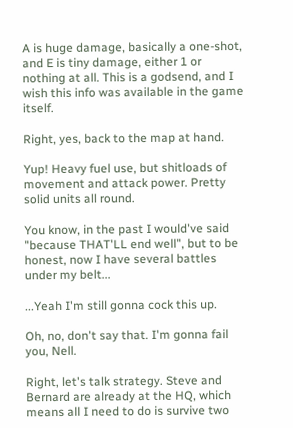A is huge damage, basically a one-shot, and E is tiny damage, either 1 or nothing at all. This is a godsend, and I wish this info was available in the game itself.

Right, yes, back to the map at hand.

Yup! Heavy fuel use, but shitloads of movement and attack power. Pretty solid units all round.

You know, in the past I would've said "because THAT'LL end well", but to be honest, now I have several battles under my belt...

...Yeah I'm still gonna cock this up.

Oh, no, don't say that. I'm gonna fail you, Nell.

Right, let's talk strategy. Steve and Bernard are already at the HQ, which means all I need to do is survive two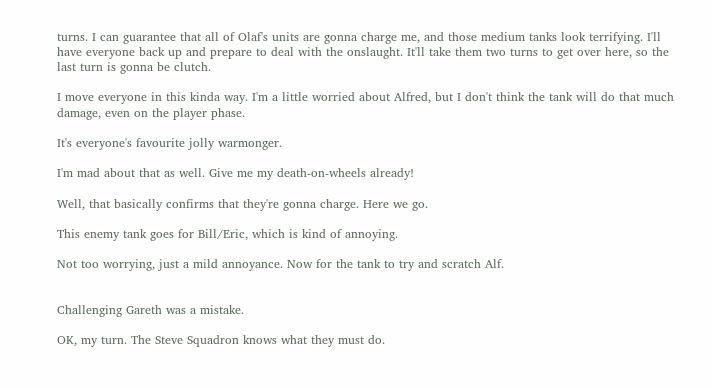turns. I can guarantee that all of Olaf's units are gonna charge me, and those medium tanks look terrifying. I'll have everyone back up and prepare to deal with the onslaught. It'll take them two turns to get over here, so the last turn is gonna be clutch.

I move everyone in this kinda way. I'm a little worried about Alfred, but I don't think the tank will do that much damage, even on the player phase.

It's everyone's favourite jolly warmonger.

I'm mad about that as well. Give me my death-on-wheels already!

Well, that basically confirms that they're gonna charge. Here we go.

This enemy tank goes for Bill/Eric, which is kind of annoying.

Not too worrying, just a mild annoyance. Now for the tank to try and scratch Alf.


Challenging Gareth was a mistake.

OK, my turn. The Steve Squadron knows what they must do.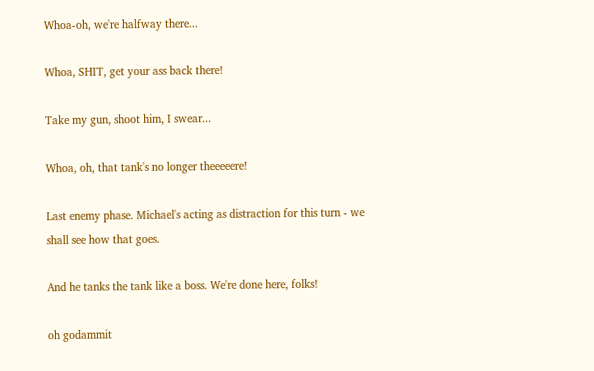Whoa-oh, we're halfway there...

Whoa, SHIT, get your ass back there!

Take my gun, shoot him, I swear...

Whoa, oh, that tank's no longer theeeeere!

Last enemy phase. Michael's acting as distraction for this turn - we shall see how that goes.

And he tanks the tank like a boss. We're done here, folks!

oh godammit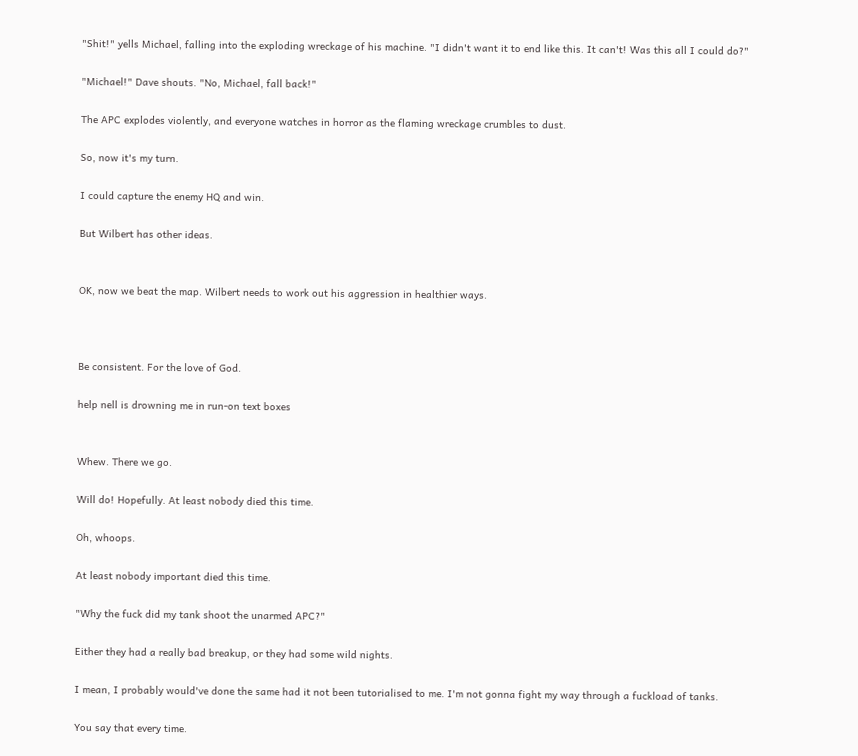"Shit!" yells Michael, falling into the exploding wreckage of his machine. "I didn't want it to end like this. It can't! Was this all I could do?"

"Michael!" Dave shouts. "No, Michael, fall back!"

The APC explodes violently, and everyone watches in horror as the flaming wreckage crumbles to dust.

So, now it's my turn.

I could capture the enemy HQ and win.

But Wilbert has other ideas.


OK, now we beat the map. Wilbert needs to work out his aggression in healthier ways.



Be consistent. For the love of God.

help nell is drowning me in run-on text boxes


Whew. There we go.

Will do! Hopefully. At least nobody died this time.

Oh, whoops.

At least nobody important died this time.

"Why the fuck did my tank shoot the unarmed APC?"

Either they had a really bad breakup, or they had some wild nights.

I mean, I probably would've done the same had it not been tutorialised to me. I'm not gonna fight my way through a fuckload of tanks.

You say that every time.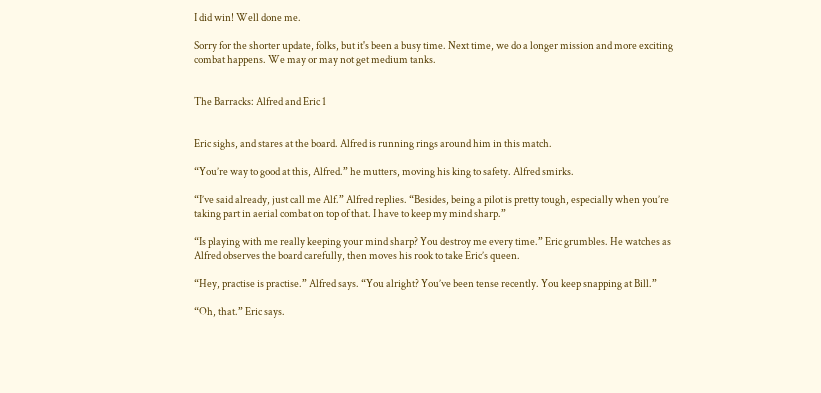I did win! Well done me.

Sorry for the shorter update, folks, but it's been a busy time. Next time, we do a longer mission and more exciting combat happens. We may or may not get medium tanks.


The Barracks: Alfred and Eric 1


Eric sighs, and stares at the board. Alfred is running rings around him in this match.

“You’re way to good at this, Alfred.” he mutters, moving his king to safety. Alfred smirks.

“I’ve said already, just call me Alf.” Alfred replies. “Besides, being a pilot is pretty tough, especially when you’re taking part in aerial combat on top of that. I have to keep my mind sharp.”

“Is playing with me really keeping your mind sharp? You destroy me every time.” Eric grumbles. He watches as Alfred observes the board carefully, then moves his rook to take Eric’s queen.

“Hey, practise is practise.” Alfred says. “You alright? You’ve been tense recently. You keep snapping at Bill.”

“Oh, that.” Eric says.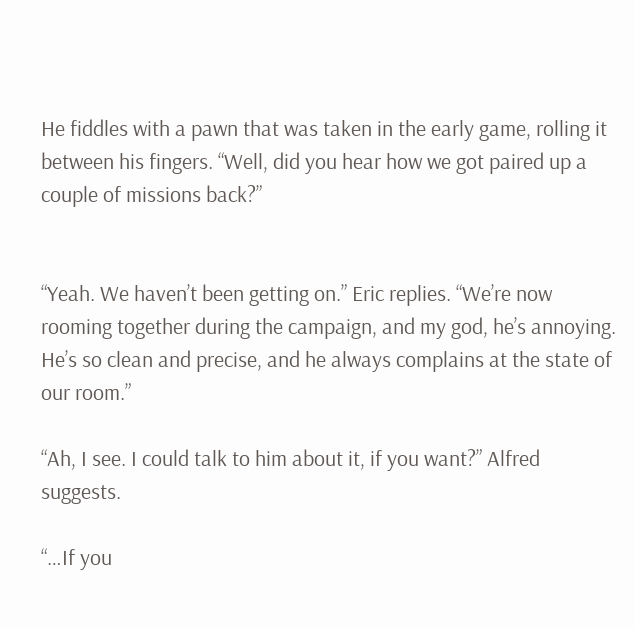He fiddles with a pawn that was taken in the early game, rolling it between his fingers. “Well, did you hear how we got paired up a couple of missions back?”


“Yeah. We haven’t been getting on.” Eric replies. “We’re now rooming together during the campaign, and my god, he’s annoying. He’s so clean and precise, and he always complains at the state of our room.”

“Ah, I see. I could talk to him about it, if you want?” Alfred suggests.

“…If you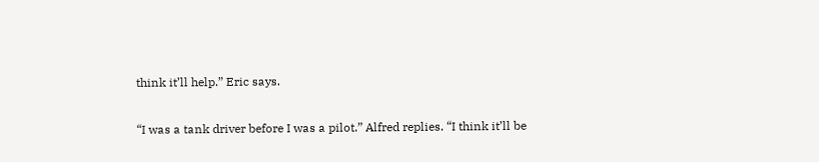think it’ll help.” Eric says.

“I was a tank driver before I was a pilot.” Alfred replies. “I think it’ll be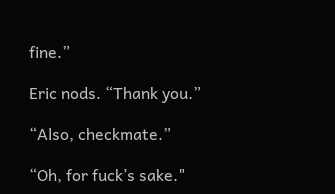fine.”

Eric nods. “Thank you.”

“Also, checkmate.”

“Oh, for fuck’s sake."